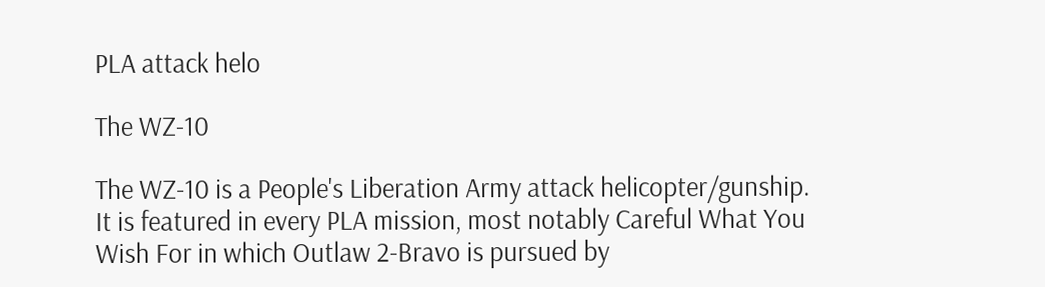PLA attack helo

The WZ-10

The WZ-10 is a People's Liberation Army attack helicopter/gunship. It is featured in every PLA mission, most notably Careful What You Wish For in which Outlaw 2-Bravo is pursued by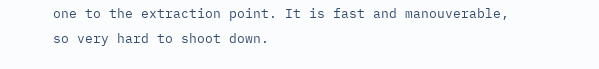one to the extraction point. It is fast and manouverable, so very hard to shoot down.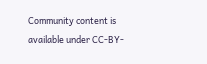Community content is available under CC-BY-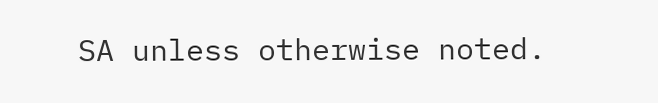SA unless otherwise noted.